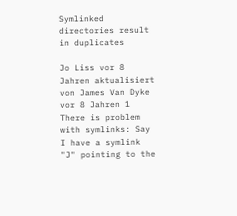Symlinked directories result in duplicates

Jo Liss vor 8 Jahren aktualisiert von James Van Dyke vor 8 Jahren 1
There is problem with symlinks: Say I have a symlink "J" pointing to the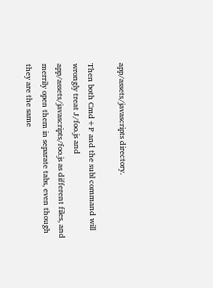app/assets/javascripts directory.

Then both Cmd+P and the subl command will wrongly treat J/foo.js and app/assets/javascripts/foo.js as different files, and merrily open them in separate tabs, even though they are the same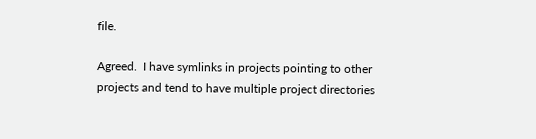file.

Agreed.  I have symlinks in projects pointing to other projects and tend to have multiple project directories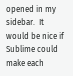opened in my sidebar.  It would be nice if Sublime could make each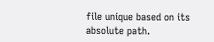file unique based on its absolute path.